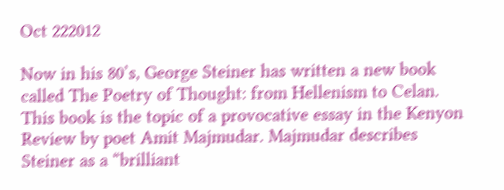Oct 222012

Now in his 80’s, George Steiner has written a new book called The Poetry of Thought: from Hellenism to Celan.  This book is the topic of a provocative essay in the Kenyon Review by poet Amit Majmudar. Majmudar describes Steiner as a “brilliant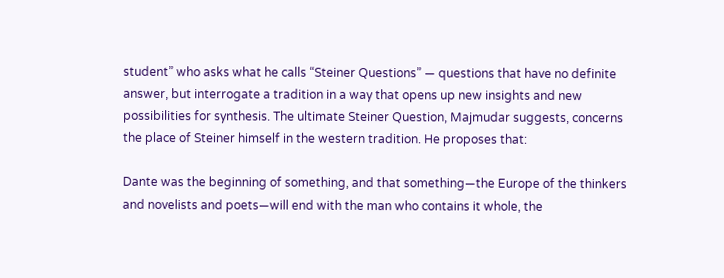student” who asks what he calls “Steiner Questions” — questions that have no definite answer, but interrogate a tradition in a way that opens up new insights and new possibilities for synthesis. The ultimate Steiner Question, Majmudar suggests, concerns the place of Steiner himself in the western tradition. He proposes that:

Dante was the beginning of something, and that something—the Europe of the thinkers and novelists and poets—will end with the man who contains it whole, the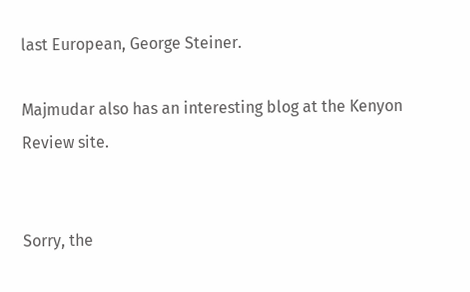last European, George Steiner.

Majmudar also has an interesting blog at the Kenyon Review site.


Sorry, the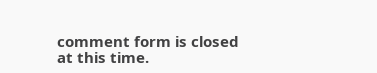comment form is closed at this time.